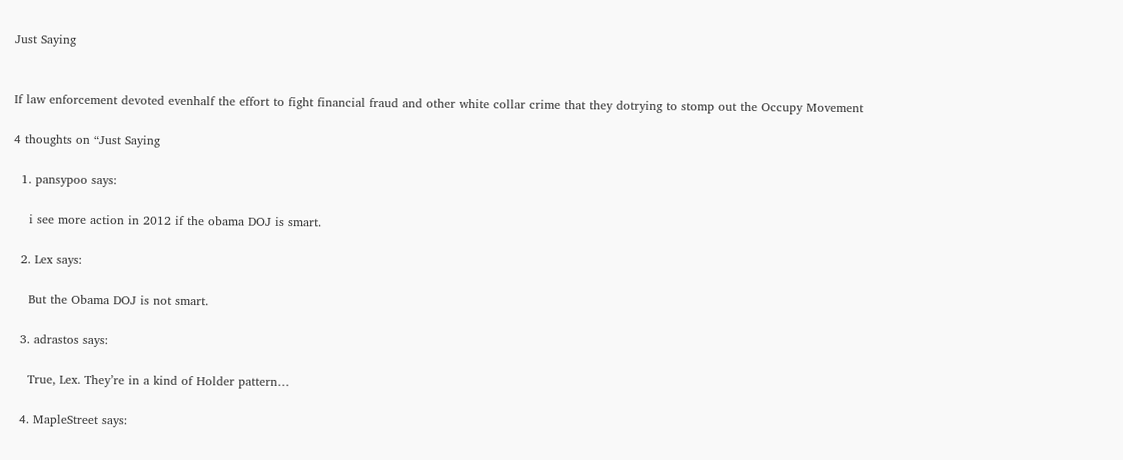Just Saying


If law enforcement devoted evenhalf the effort to fight financial fraud and other white collar crime that they dotrying to stomp out the Occupy Movement

4 thoughts on “Just Saying

  1. pansypoo says:

    i see more action in 2012 if the obama DOJ is smart.

  2. Lex says:

    But the Obama DOJ is not smart.

  3. adrastos says:

    True, Lex. They’re in a kind of Holder pattern…

  4. MapleStreet says: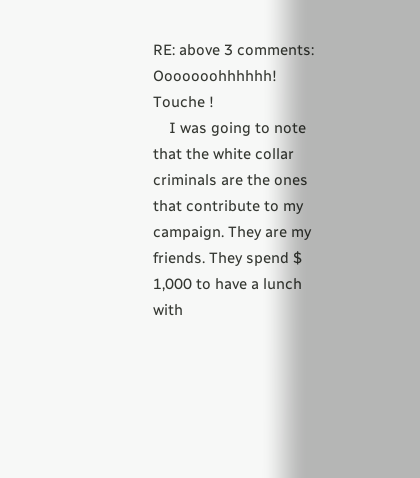RE: above 3 comments: Ooooooohhhhhh! Touche !
    I was going to note that the white collar criminals are the ones that contribute to my campaign. They are my friends. They spend $ 1,000 to have a lunch with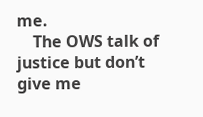me.
    The OWS talk of justice but don’t give me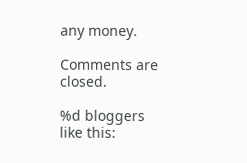any money.

Comments are closed.

%d bloggers like this: